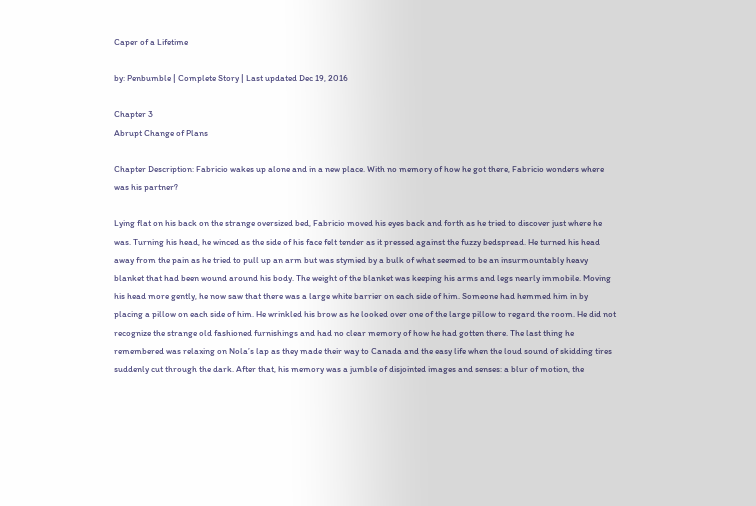Caper of a Lifetime

by: Penbumble | Complete Story | Last updated Dec 19, 2016

Chapter 3
Abrupt Change of Plans

Chapter Description: Fabricio wakes up alone and in a new place. With no memory of how he got there, Fabricio wonders where was his partner?

Lying flat on his back on the strange oversized bed, Fabricio moved his eyes back and forth as he tried to discover just where he was. Turning his head, he winced as the side of his face felt tender as it pressed against the fuzzy bedspread. He turned his head away from the pain as he tried to pull up an arm but was stymied by a bulk of what seemed to be an insurmountably heavy blanket that had been wound around his body. The weight of the blanket was keeping his arms and legs nearly immobile. Moving his head more gently, he now saw that there was a large white barrier on each side of him. Someone had hemmed him in by placing a pillow on each side of him. He wrinkled his brow as he looked over one of the large pillow to regard the room. He did not recognize the strange old fashioned furnishings and had no clear memory of how he had gotten there. The last thing he remembered was relaxing on Nola’s lap as they made their way to Canada and the easy life when the loud sound of skidding tires suddenly cut through the dark. After that, his memory was a jumble of disjointed images and senses: a blur of motion, the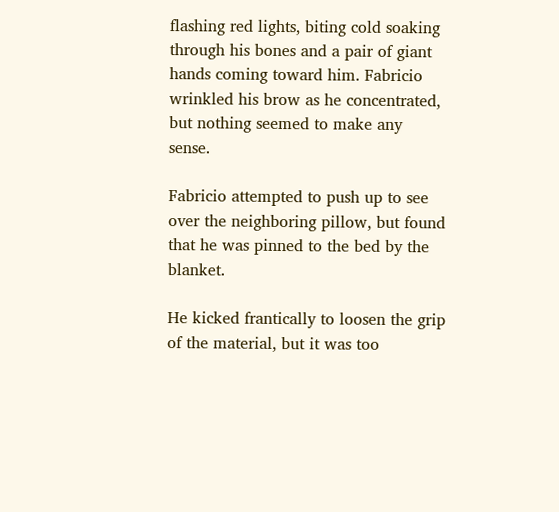flashing red lights, biting cold soaking through his bones and a pair of giant hands coming toward him. Fabricio wrinkled his brow as he concentrated, but nothing seemed to make any sense.

Fabricio attempted to push up to see over the neighboring pillow, but found that he was pinned to the bed by the blanket.

He kicked frantically to loosen the grip of the material, but it was too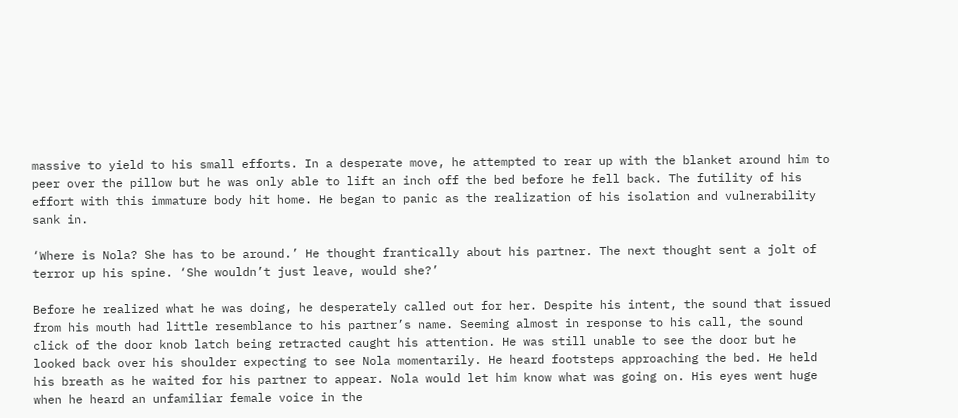massive to yield to his small efforts. In a desperate move, he attempted to rear up with the blanket around him to peer over the pillow but he was only able to lift an inch off the bed before he fell back. The futility of his effort with this immature body hit home. He began to panic as the realization of his isolation and vulnerability sank in.

‘Where is Nola? She has to be around.’ He thought frantically about his partner. The next thought sent a jolt of terror up his spine. ‘She wouldn’t just leave, would she?’

Before he realized what he was doing, he desperately called out for her. Despite his intent, the sound that issued from his mouth had little resemblance to his partner’s name. Seeming almost in response to his call, the sound click of the door knob latch being retracted caught his attention. He was still unable to see the door but he looked back over his shoulder expecting to see Nola momentarily. He heard footsteps approaching the bed. He held his breath as he waited for his partner to appear. Nola would let him know what was going on. His eyes went huge when he heard an unfamiliar female voice in the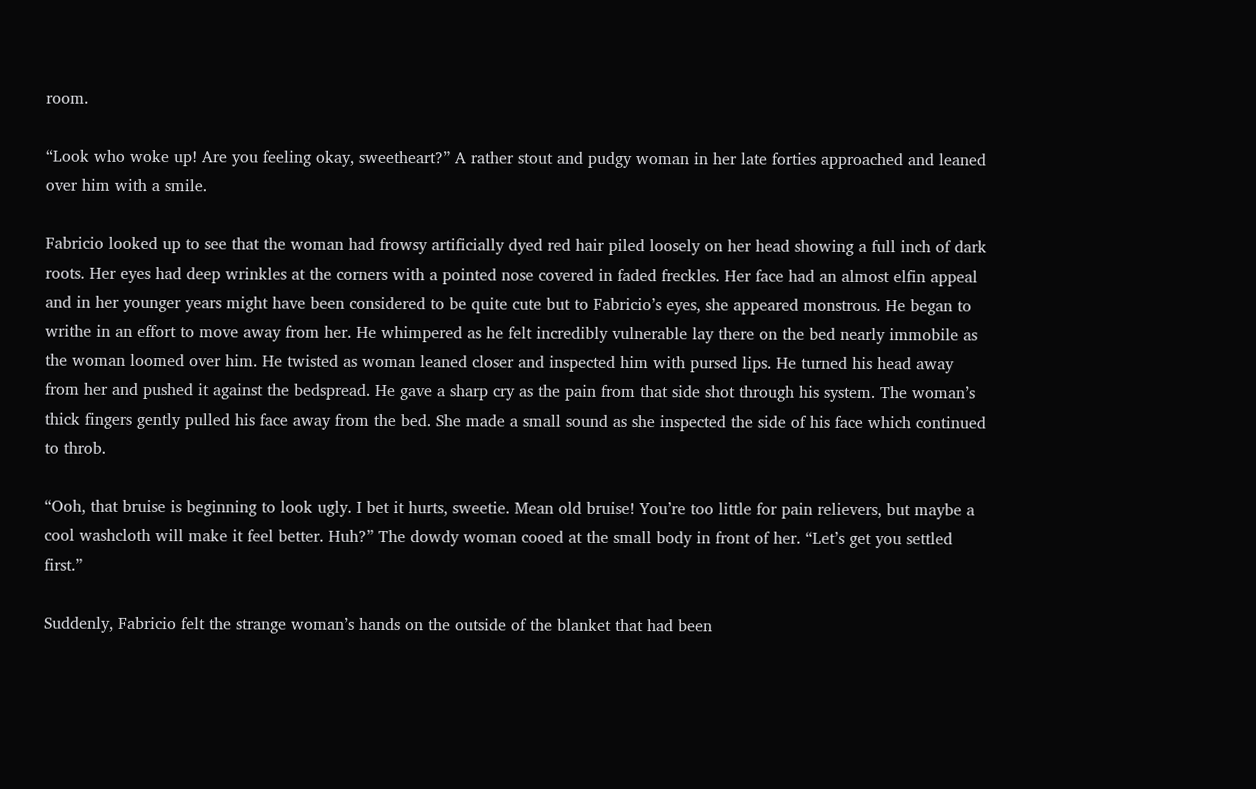room.

“Look who woke up! Are you feeling okay, sweetheart?” A rather stout and pudgy woman in her late forties approached and leaned over him with a smile.

Fabricio looked up to see that the woman had frowsy artificially dyed red hair piled loosely on her head showing a full inch of dark roots. Her eyes had deep wrinkles at the corners with a pointed nose covered in faded freckles. Her face had an almost elfin appeal and in her younger years might have been considered to be quite cute but to Fabricio’s eyes, she appeared monstrous. He began to writhe in an effort to move away from her. He whimpered as he felt incredibly vulnerable lay there on the bed nearly immobile as the woman loomed over him. He twisted as woman leaned closer and inspected him with pursed lips. He turned his head away from her and pushed it against the bedspread. He gave a sharp cry as the pain from that side shot through his system. The woman’s thick fingers gently pulled his face away from the bed. She made a small sound as she inspected the side of his face which continued to throb.

“Ooh, that bruise is beginning to look ugly. I bet it hurts, sweetie. Mean old bruise! You’re too little for pain relievers, but maybe a cool washcloth will make it feel better. Huh?” The dowdy woman cooed at the small body in front of her. “Let’s get you settled first.”

Suddenly, Fabricio felt the strange woman’s hands on the outside of the blanket that had been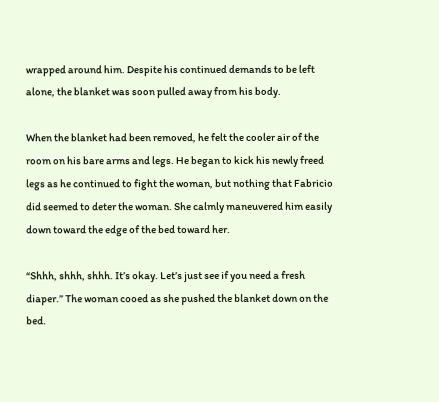wrapped around him. Despite his continued demands to be left alone, the blanket was soon pulled away from his body.

When the blanket had been removed, he felt the cooler air of the room on his bare arms and legs. He began to kick his newly freed legs as he continued to fight the woman, but nothing that Fabricio did seemed to deter the woman. She calmly maneuvered him easily down toward the edge of the bed toward her.

“Shhh, shhh, shhh. It’s okay. Let’s just see if you need a fresh diaper.” The woman cooed as she pushed the blanket down on the bed.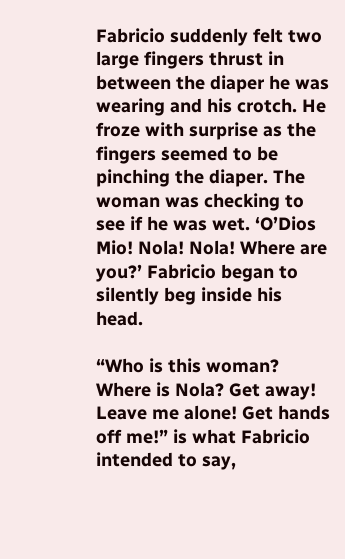Fabricio suddenly felt two large fingers thrust in between the diaper he was wearing and his crotch. He froze with surprise as the fingers seemed to be pinching the diaper. The woman was checking to see if he was wet. ‘O’Dios Mio! Nola! Nola! Where are you?’ Fabricio began to silently beg inside his head.

“Who is this woman? Where is Nola? Get away! Leave me alone! Get hands off me!” is what Fabricio intended to say,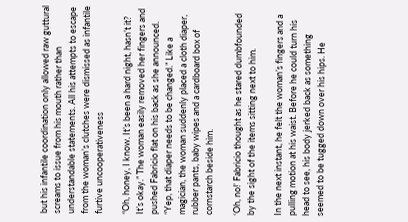but his infantile coordination only allowed raw guttural screams to issue from his mouth rather than understandable statements. All his attempts to escape from the woman’s clutches were dismissed as infantile furtive uncooperativeness

“Oh, honey, I know. It’s been a hard night, hasn’t it? It’s okay.” The woman easily removed her fingers and pushed Fabricio flat on his back as she announced. “Yep, that diaper needs to be changed.” Like a magician, the woman suddenly placed a cloth diaper, rubber pants, baby wipes and a cardboard box of cornstarch beside him.

‘Oh, no!’ Fabricio thought as he stared dumbfounded by the sight of the items sitting next to him.

In the next instant, he felt the woman’s fingers and a pulling motion at his waist. Before he could turn his head to see, his body jerked back as something seemed to be tugged down over his hips. He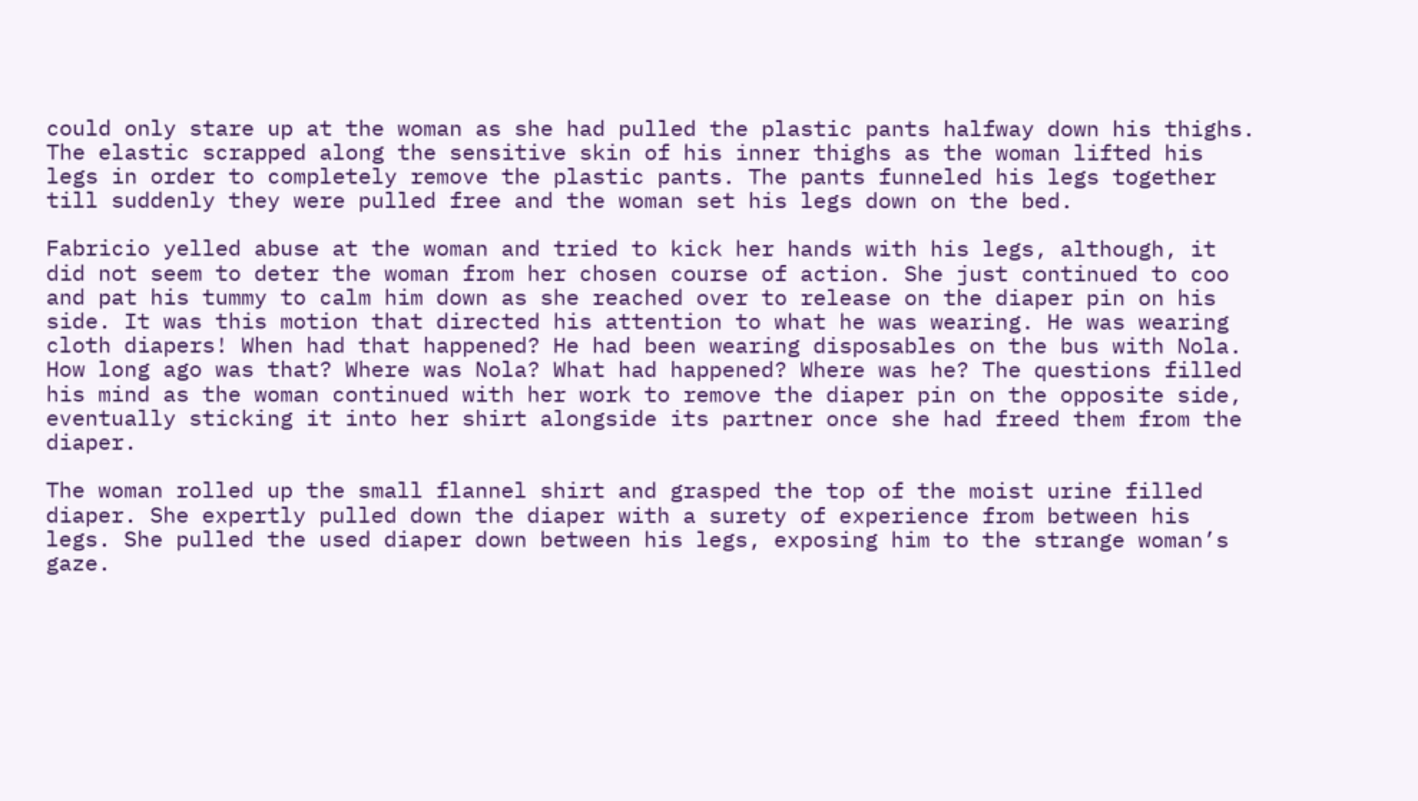could only stare up at the woman as she had pulled the plastic pants halfway down his thighs. The elastic scrapped along the sensitive skin of his inner thighs as the woman lifted his legs in order to completely remove the plastic pants. The pants funneled his legs together till suddenly they were pulled free and the woman set his legs down on the bed.

Fabricio yelled abuse at the woman and tried to kick her hands with his legs, although, it did not seem to deter the woman from her chosen course of action. She just continued to coo and pat his tummy to calm him down as she reached over to release on the diaper pin on his side. It was this motion that directed his attention to what he was wearing. He was wearing cloth diapers! When had that happened? He had been wearing disposables on the bus with Nola. How long ago was that? Where was Nola? What had happened? Where was he? The questions filled his mind as the woman continued with her work to remove the diaper pin on the opposite side, eventually sticking it into her shirt alongside its partner once she had freed them from the diaper.

The woman rolled up the small flannel shirt and grasped the top of the moist urine filled diaper. She expertly pulled down the diaper with a surety of experience from between his legs. She pulled the used diaper down between his legs, exposing him to the strange woman’s gaze.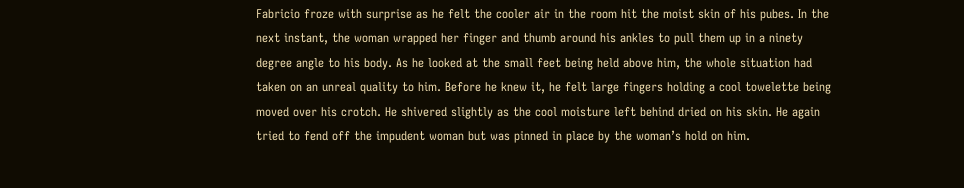Fabricio froze with surprise as he felt the cooler air in the room hit the moist skin of his pubes. In the next instant, the woman wrapped her finger and thumb around his ankles to pull them up in a ninety degree angle to his body. As he looked at the small feet being held above him, the whole situation had taken on an unreal quality to him. Before he knew it, he felt large fingers holding a cool towelette being moved over his crotch. He shivered slightly as the cool moisture left behind dried on his skin. He again tried to fend off the impudent woman but was pinned in place by the woman’s hold on him.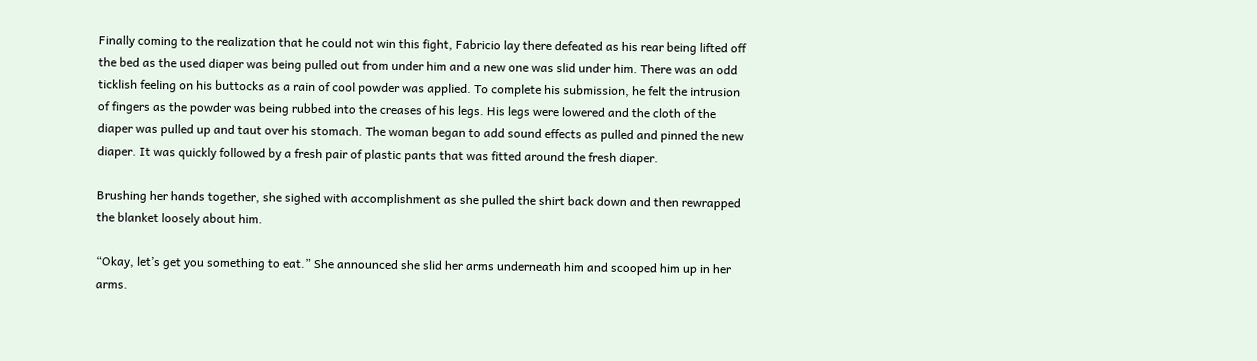Finally coming to the realization that he could not win this fight, Fabricio lay there defeated as his rear being lifted off the bed as the used diaper was being pulled out from under him and a new one was slid under him. There was an odd ticklish feeling on his buttocks as a rain of cool powder was applied. To complete his submission, he felt the intrusion of fingers as the powder was being rubbed into the creases of his legs. His legs were lowered and the cloth of the diaper was pulled up and taut over his stomach. The woman began to add sound effects as pulled and pinned the new diaper. It was quickly followed by a fresh pair of plastic pants that was fitted around the fresh diaper.

Brushing her hands together, she sighed with accomplishment as she pulled the shirt back down and then rewrapped the blanket loosely about him.

“Okay, let’s get you something to eat.” She announced she slid her arms underneath him and scooped him up in her arms.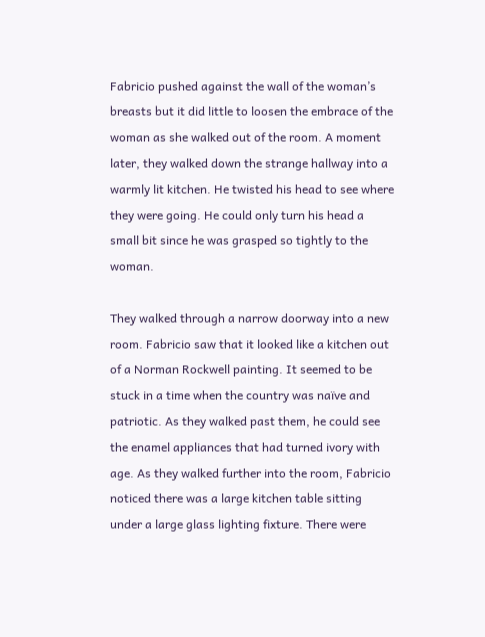Fabricio pushed against the wall of the woman’s breasts but it did little to loosen the embrace of the woman as she walked out of the room. A moment later, they walked down the strange hallway into a warmly lit kitchen. He twisted his head to see where they were going. He could only turn his head a small bit since he was grasped so tightly to the woman.

They walked through a narrow doorway into a new room. Fabricio saw that it looked like a kitchen out of a Norman Rockwell painting. It seemed to be stuck in a time when the country was naïve and patriotic. As they walked past them, he could see the enamel appliances that had turned ivory with age. As they walked further into the room, Fabricio noticed there was a large kitchen table sitting under a large glass lighting fixture. There were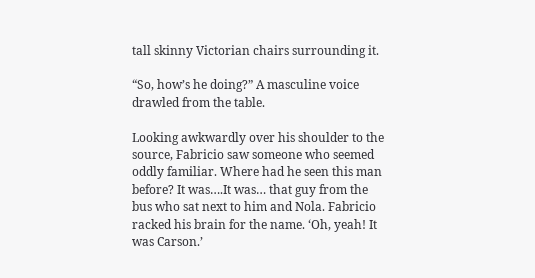tall skinny Victorian chairs surrounding it.

“So, how’s he doing?” A masculine voice drawled from the table.

Looking awkwardly over his shoulder to the source, Fabricio saw someone who seemed oddly familiar. Where had he seen this man before? It was….It was… that guy from the bus who sat next to him and Nola. Fabricio racked his brain for the name. ‘Oh, yeah! It was Carson.’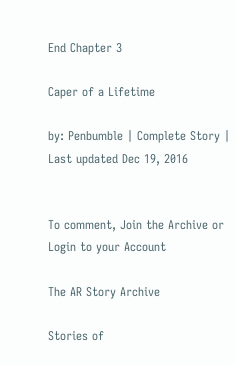End Chapter 3

Caper of a Lifetime

by: Penbumble | Complete Story | Last updated Dec 19, 2016


To comment, Join the Archive or Login to your Account

The AR Story Archive

Stories of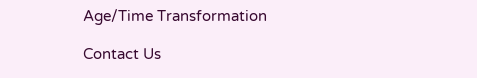Age/Time Transformation

Contact Us